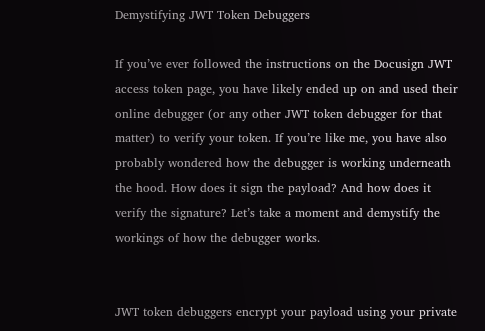Demystifying JWT Token Debuggers

If you’ve ever followed the instructions on the Docusign JWT access token page, you have likely ended up on and used their online debugger (or any other JWT token debugger for that matter) to verify your token. If you’re like me, you have also probably wondered how the debugger is working underneath the hood. How does it sign the payload? And how does it verify the signature? Let’s take a moment and demystify the workings of how the debugger works.


JWT token debuggers encrypt your payload using your private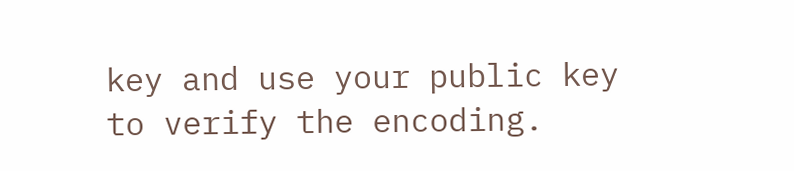key and use your public key to verify the encoding.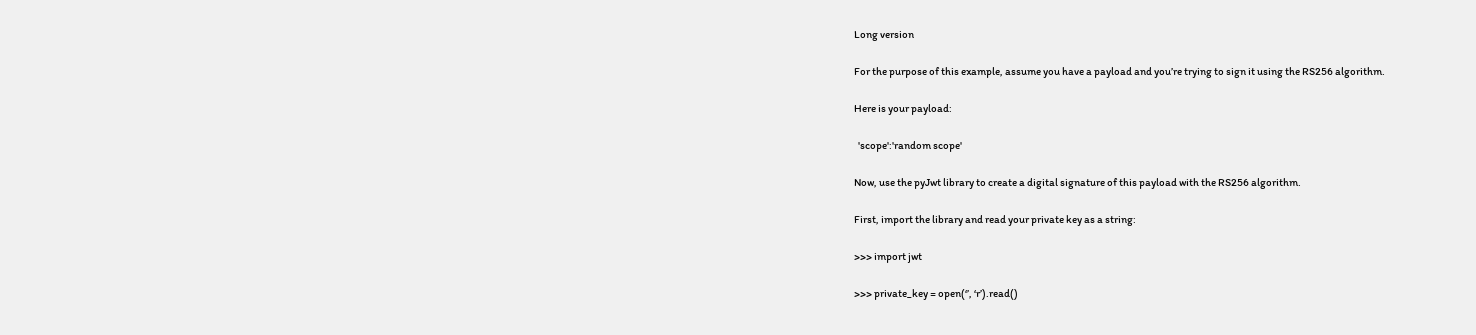Long version

For the purpose of this example, assume you have a payload and you’re trying to sign it using the RS256 algorithm.

Here is your payload:

  'scope':'random scope'

Now, use the pyJwt library to create a digital signature of this payload with the RS256 algorithm.

First, import the library and read your private key as a string:

>>> import jwt

>>> private_key = open(‘’, ‘r’).read()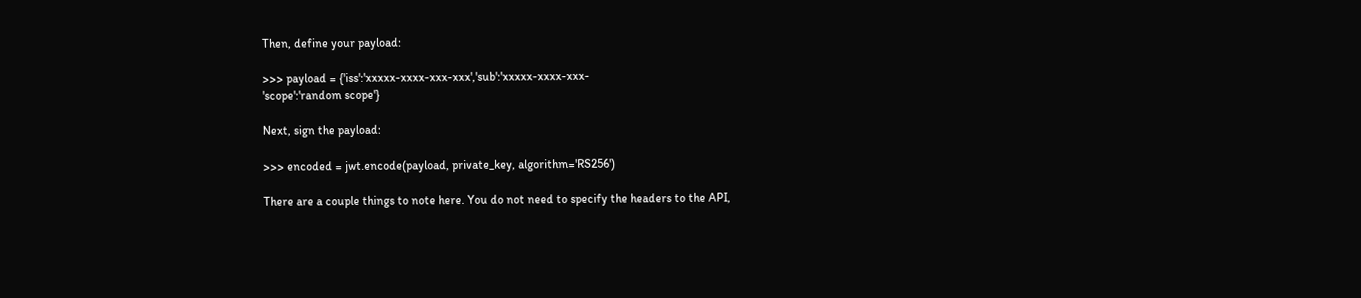Then, define your payload:

>>> payload = {'iss':'xxxxx-xxxx-xxx-xxx','sub':'xxxxx-xxxx-xxx-
'scope':'random scope'}

Next, sign the payload:

>>> encoded = jwt.encode(payload, private_key, algorithm='RS256')

There are a couple things to note here. You do not need to specify the headers to the API,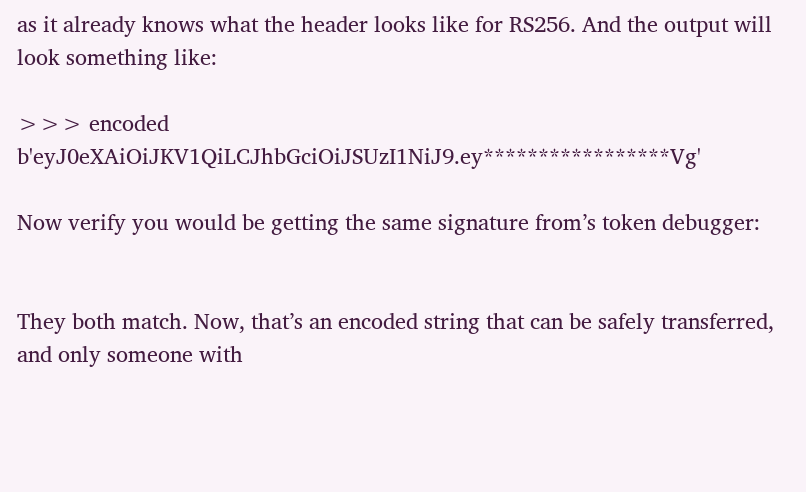as it already knows what the header looks like for RS256. And the output will look something like:

>>> encoded b'eyJ0eXAiOiJKV1QiLCJhbGciOiJSUzI1NiJ9.ey*****************Vg'

Now verify you would be getting the same signature from’s token debugger:


They both match. Now, that’s an encoded string that can be safely transferred, and only someone with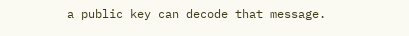a public key can decode that message.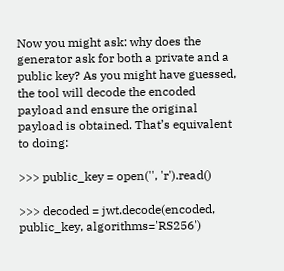Now you might ask: why does the generator ask for both a private and a public key? As you might have guessed, the tool will decode the encoded payload and ensure the original payload is obtained. That’s equivalent to doing:

>>> public_key = open('', 'r').read()

>>> decoded = jwt.decode(encoded, public_key, algorithms='RS256')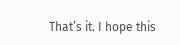That’s it. I hope this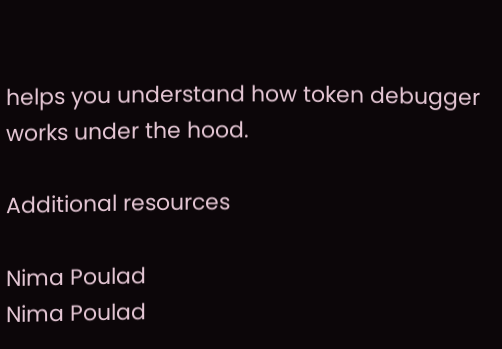helps you understand how token debugger works under the hood.

Additional resources

Nima Poulad
Nima Poulad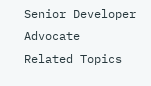Senior Developer Advocate
Related Topics